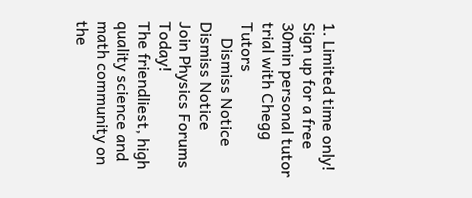1. Limited time only! Sign up for a free 30min personal tutor trial with Chegg Tutors
    Dismiss Notice
Dismiss Notice
Join Physics Forums Today!
The friendliest, high quality science and math community on the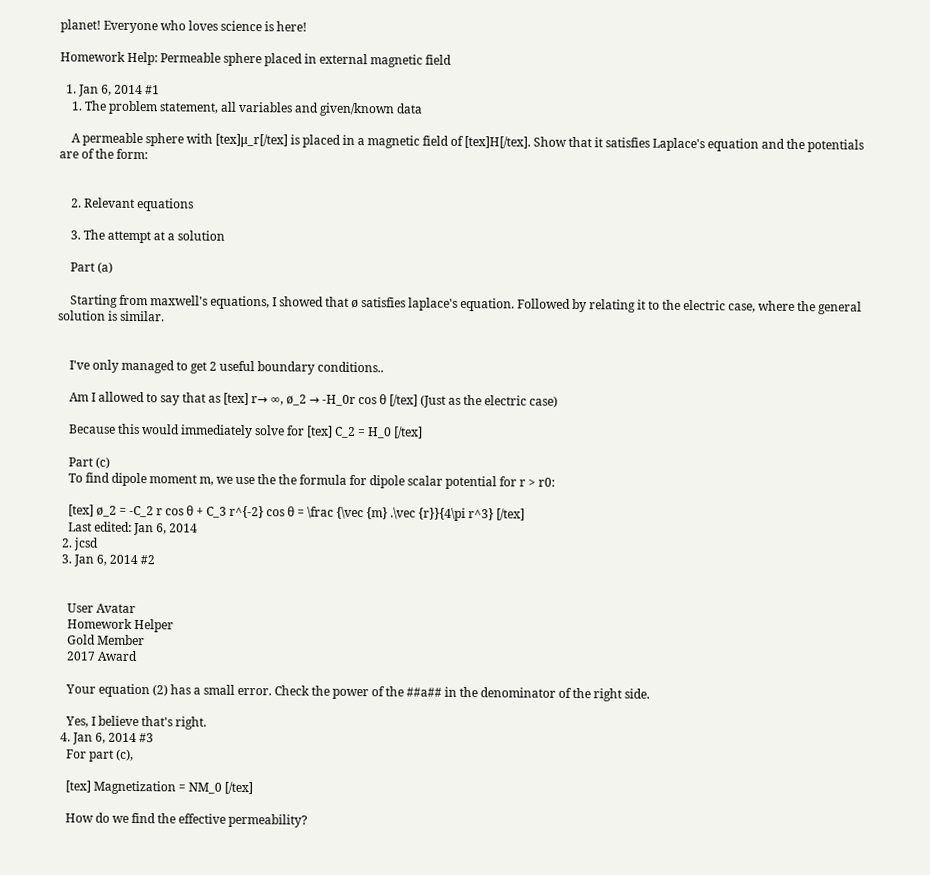planet! Everyone who loves science is here!

Homework Help: Permeable sphere placed in external magnetic field

  1. Jan 6, 2014 #1
    1. The problem statement, all variables and given/known data

    A permeable sphere with [tex]μ_r[/tex] is placed in a magnetic field of [tex]H[/tex]. Show that it satisfies Laplace's equation and the potentials are of the form:


    2. Relevant equations

    3. The attempt at a solution

    Part (a)

    Starting from maxwell's equations, I showed that ø satisfies laplace's equation. Followed by relating it to the electric case, where the general solution is similar.


    I've only managed to get 2 useful boundary conditions..

    Am I allowed to say that as [tex] r→ ∞, ø_2 → -H_0r cos θ [/tex] (Just as the electric case)

    Because this would immediately solve for [tex] C_2 = H_0 [/tex]

    Part (c)
    To find dipole moment m, we use the the formula for dipole scalar potential for r > r0:

    [tex] ø_2 = -C_2 r cos θ + C_3 r^{-2} cos θ = \frac {\vec {m} .\vec {r}}{4\pi r^3} [/tex]
    Last edited: Jan 6, 2014
  2. jcsd
  3. Jan 6, 2014 #2


    User Avatar
    Homework Helper
    Gold Member
    2017 Award

    Your equation (2) has a small error. Check the power of the ##a## in the denominator of the right side.

    Yes, I believe that's right.
  4. Jan 6, 2014 #3
    For part (c),

    [tex] Magnetization = NM_0 [/tex]

    How do we find the effective permeability?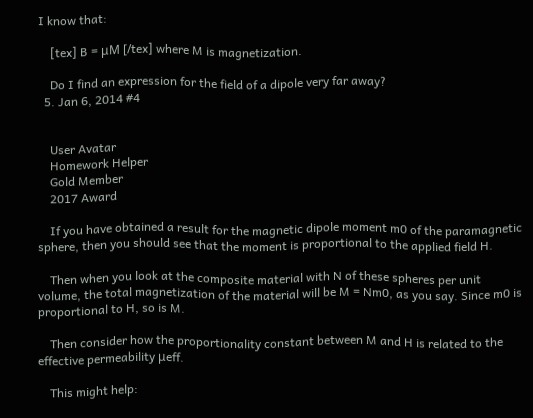I know that:

    [tex] B = μM [/tex] where M is magnetization.

    Do I find an expression for the field of a dipole very far away?
  5. Jan 6, 2014 #4


    User Avatar
    Homework Helper
    Gold Member
    2017 Award

    If you have obtained a result for the magnetic dipole moment m0 of the paramagnetic sphere, then you should see that the moment is proportional to the applied field H.

    Then when you look at the composite material with N of these spheres per unit volume, the total magnetization of the material will be M = Nm0, as you say. Since m0 is proportional to H, so is M.

    Then consider how the proportionality constant between M and H is related to the effective permeability μeff.

    This might help: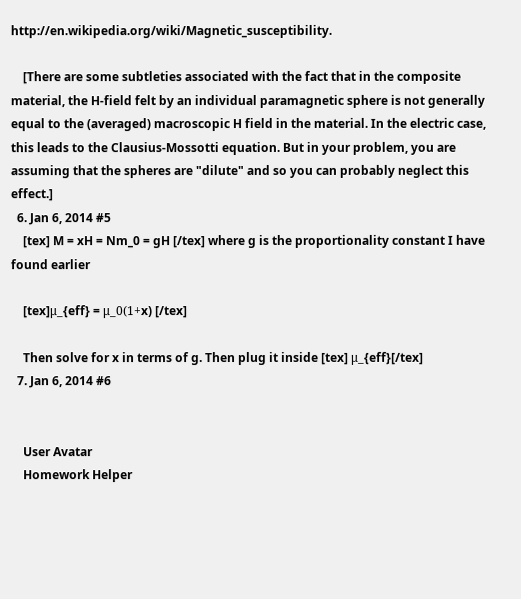http://en.wikipedia.org/wiki/Magnetic_susceptibility.

    [There are some subtleties associated with the fact that in the composite material, the H-field felt by an individual paramagnetic sphere is not generally equal to the (averaged) macroscopic H field in the material. In the electric case, this leads to the Clausius-Mossotti equation. But in your problem, you are assuming that the spheres are "dilute" and so you can probably neglect this effect.]
  6. Jan 6, 2014 #5
    [tex] M = xH = Nm_0 = gH [/tex] where g is the proportionality constant I have found earlier

    [tex]μ_{eff} = μ_0(1+x) [/tex]

    Then solve for x in terms of g. Then plug it inside [tex] μ_{eff}[/tex]
  7. Jan 6, 2014 #6


    User Avatar
    Homework Helper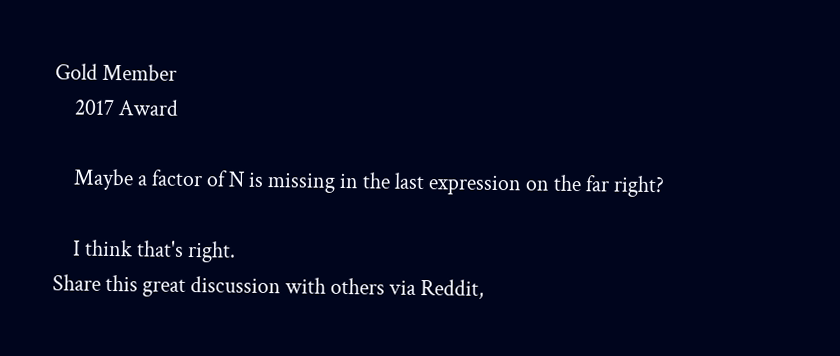Gold Member
    2017 Award

    Maybe a factor of N is missing in the last expression on the far right?

    I think that's right.
Share this great discussion with others via Reddit,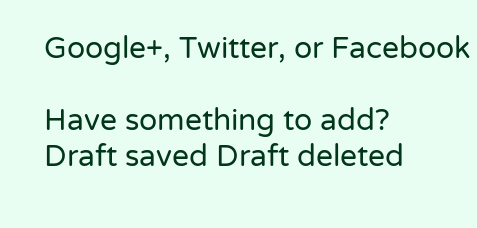Google+, Twitter, or Facebook

Have something to add?
Draft saved Draft deleted